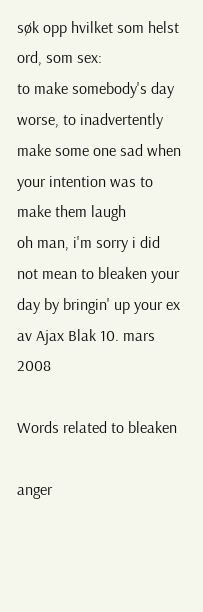søk opp hvilket som helst ord, som sex:
to make somebody's day worse, to inadvertently make some one sad when your intention was to make them laugh
oh man, i'm sorry i did not mean to bleaken your day by bringin' up your ex
av Ajax Blak 10. mars 2008

Words related to bleaken

anger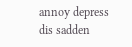annoy depress dis sadden